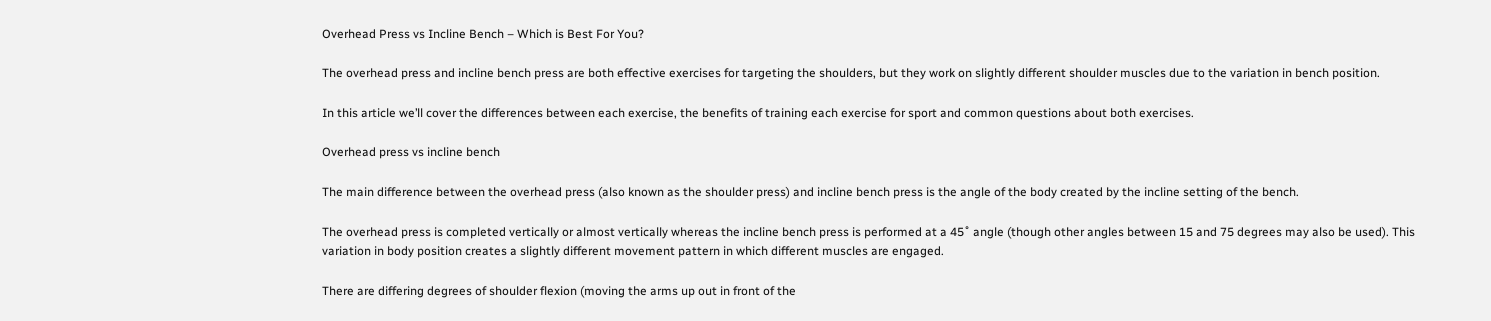Overhead Press vs Incline Bench – Which is Best For You?

The overhead press and incline bench press are both effective exercises for targeting the shoulders, but they work on slightly different shoulder muscles due to the variation in bench position.

In this article we’ll cover the differences between each exercise, the benefits of training each exercise for sport and common questions about both exercises.

Overhead press vs incline bench

The main difference between the overhead press (also known as the shoulder press) and incline bench press is the angle of the body created by the incline setting of the bench.

The overhead press is completed vertically or almost vertically whereas the incline bench press is performed at a 45˚ angle (though other angles between 15 and 75 degrees may also be used). This variation in body position creates a slightly different movement pattern in which different muscles are engaged.

There are differing degrees of shoulder flexion (moving the arms up out in front of the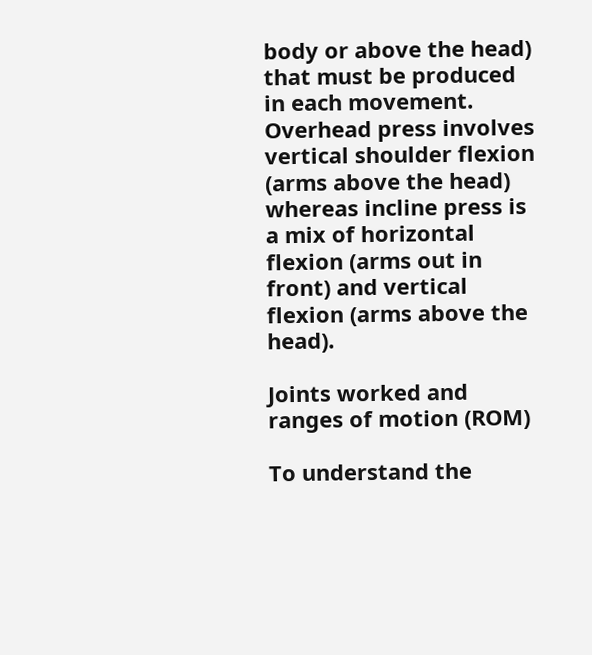body or above the head) that must be produced in each movement. Overhead press involves vertical shoulder flexion (arms above the head) whereas incline press is a mix of horizontal flexion (arms out in front) and vertical flexion (arms above the head).

Joints worked and ranges of motion (ROM)

To understand the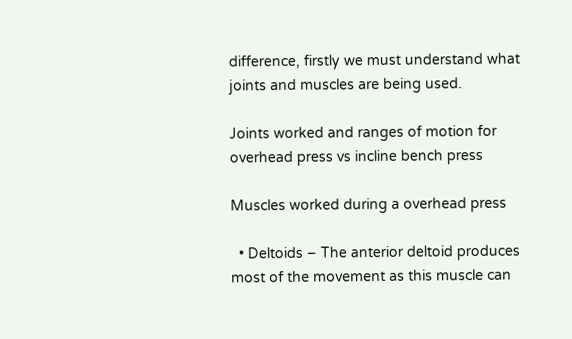difference, firstly we must understand what joints and muscles are being used.

Joints worked and ranges of motion for overhead press vs incline bench press

Muscles worked during a overhead press

  • Deltoids – The anterior deltoid produces most of the movement as this muscle can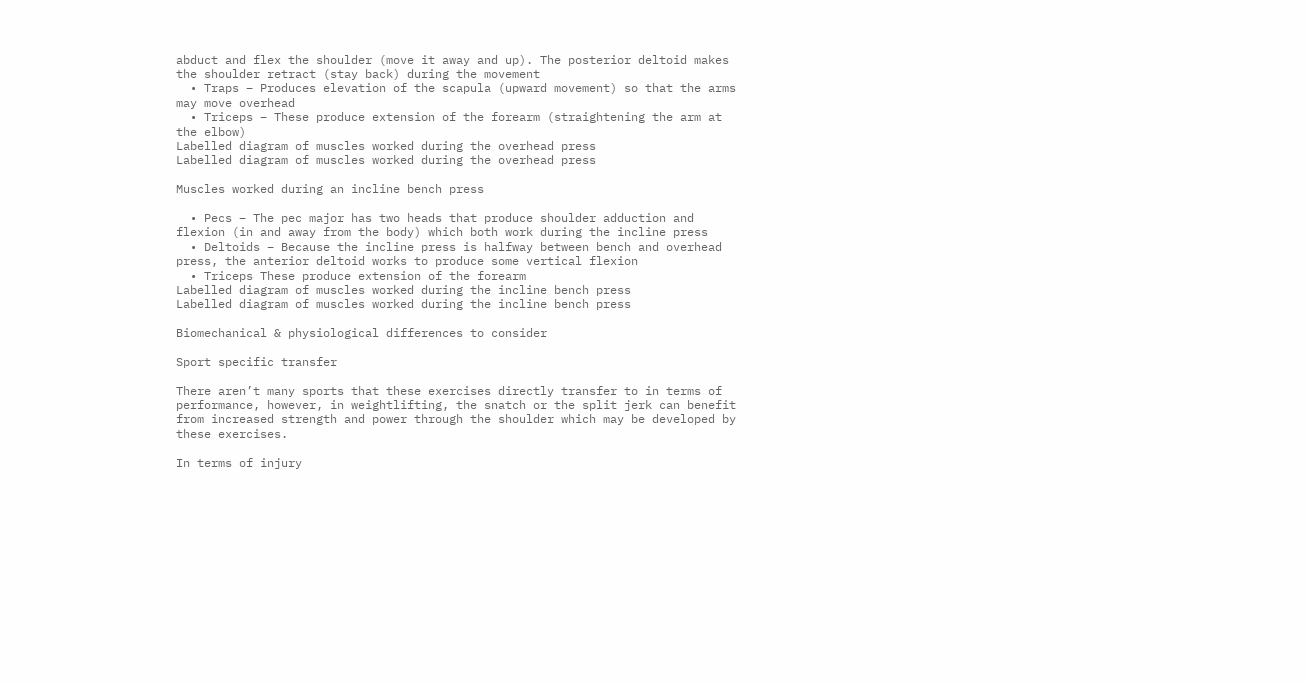abduct and flex the shoulder (move it away and up). The posterior deltoid makes the shoulder retract (stay back) during the movement
  • Traps – Produces elevation of the scapula (upward movement) so that the arms may move overhead
  • Triceps – These produce extension of the forearm (straightening the arm at the elbow)
Labelled diagram of muscles worked during the overhead press
Labelled diagram of muscles worked during the overhead press

Muscles worked during an incline bench press

  • Pecs – The pec major has two heads that produce shoulder adduction and flexion (in and away from the body) which both work during the incline press
  • Deltoids – Because the incline press is halfway between bench and overhead press, the anterior deltoid works to produce some vertical flexion
  • Triceps These produce extension of the forearm
Labelled diagram of muscles worked during the incline bench press
Labelled diagram of muscles worked during the incline bench press

Biomechanical & physiological differences to consider

Sport specific transfer

There aren’t many sports that these exercises directly transfer to in terms of performance, however, in weightlifting, the snatch or the split jerk can benefit from increased strength and power through the shoulder which may be developed by these exercises.

In terms of injury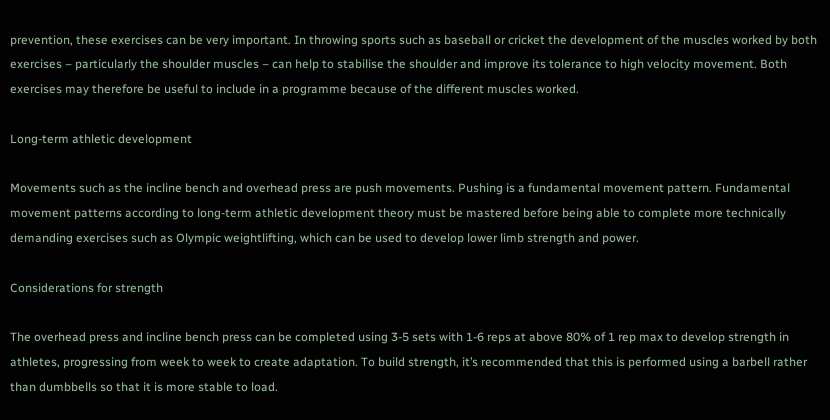prevention, these exercises can be very important. In throwing sports such as baseball or cricket the development of the muscles worked by both exercises – particularly the shoulder muscles – can help to stabilise the shoulder and improve its tolerance to high velocity movement. Both exercises may therefore be useful to include in a programme because of the different muscles worked.

Long-term athletic development

Movements such as the incline bench and overhead press are push movements. Pushing is a fundamental movement pattern. Fundamental movement patterns according to long-term athletic development theory must be mastered before being able to complete more technically demanding exercises such as Olympic weightlifting, which can be used to develop lower limb strength and power.

Considerations for strength

The overhead press and incline bench press can be completed using 3-5 sets with 1-6 reps at above 80% of 1 rep max to develop strength in athletes, progressing from week to week to create adaptation. To build strength, it’s recommended that this is performed using a barbell rather than dumbbells so that it is more stable to load.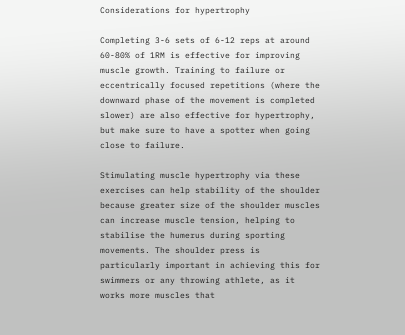Considerations for hypertrophy

Completing 3-6 sets of 6-12 reps at around 60-80% of 1RM is effective for improving muscle growth. Training to failure or eccentrically focused repetitions (where the downward phase of the movement is completed slower) are also effective for hypertrophy, but make sure to have a spotter when going close to failure.

Stimulating muscle hypertrophy via these exercises can help stability of the shoulder because greater size of the shoulder muscles can increase muscle tension, helping to stabilise the humerus during sporting movements. The shoulder press is particularly important in achieving this for swimmers or any throwing athlete, as it works more muscles that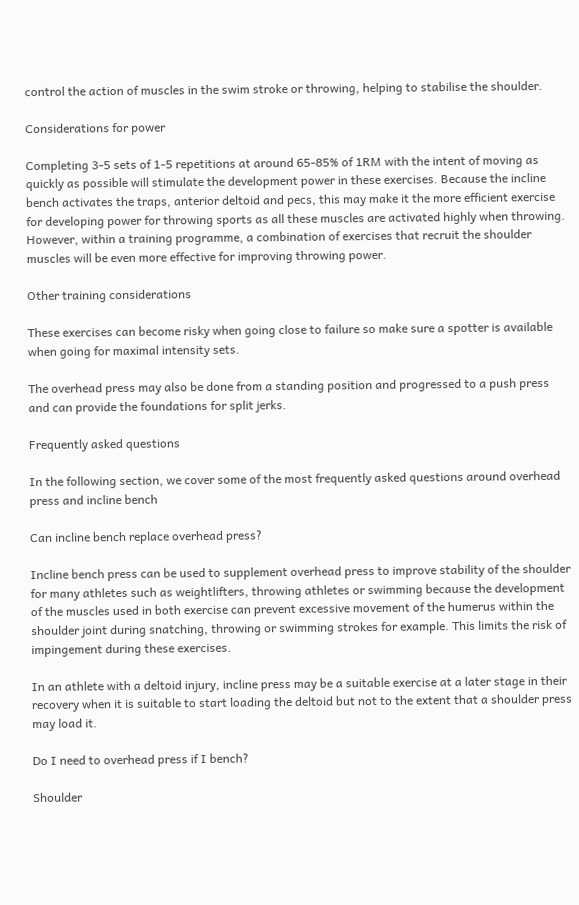control the action of muscles in the swim stroke or throwing, helping to stabilise the shoulder.

Considerations for power

Completing 3-5 sets of 1-5 repetitions at around 65-85% of 1RM with the intent of moving as quickly as possible will stimulate the development power in these exercises. Because the incline bench activates the traps, anterior deltoid and pecs, this may make it the more efficient exercise for developing power for throwing sports as all these muscles are activated highly when throwing. However, within a training programme, a combination of exercises that recruit the shoulder muscles will be even more effective for improving throwing power.

Other training considerations

These exercises can become risky when going close to failure so make sure a spotter is available when going for maximal intensity sets.

The overhead press may also be done from a standing position and progressed to a push press and can provide the foundations for split jerks.

Frequently asked questions

In the following section, we cover some of the most frequently asked questions around overhead press and incline bench

Can incline bench replace overhead press?

Incline bench press can be used to supplement overhead press to improve stability of the shoulder for many athletes such as weightlifters, throwing athletes or swimming because the development of the muscles used in both exercise can prevent excessive movement of the humerus within the shoulder joint during snatching, throwing or swimming strokes for example. This limits the risk of impingement during these exercises.

In an athlete with a deltoid injury, incline press may be a suitable exercise at a later stage in their recovery when it is suitable to start loading the deltoid but not to the extent that a shoulder press may load it.

Do I need to overhead press if I bench?

Shoulder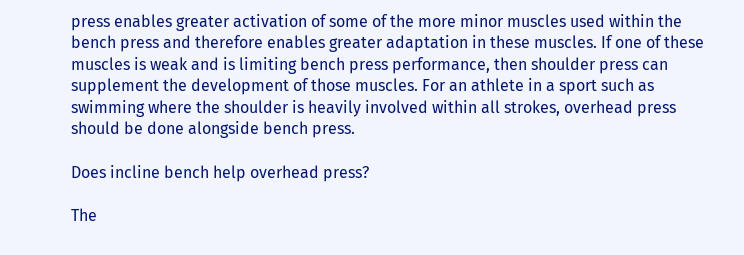press enables greater activation of some of the more minor muscles used within the bench press and therefore enables greater adaptation in these muscles. If one of these muscles is weak and is limiting bench press performance, then shoulder press can supplement the development of those muscles. For an athlete in a sport such as swimming where the shoulder is heavily involved within all strokes, overhead press should be done alongside bench press.

Does incline bench help overhead press?

The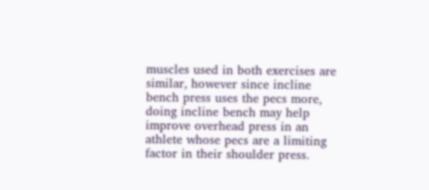muscles used in both exercises are similar, however since incline bench press uses the pecs more, doing incline bench may help improve overhead press in an athlete whose pecs are a limiting factor in their shoulder press.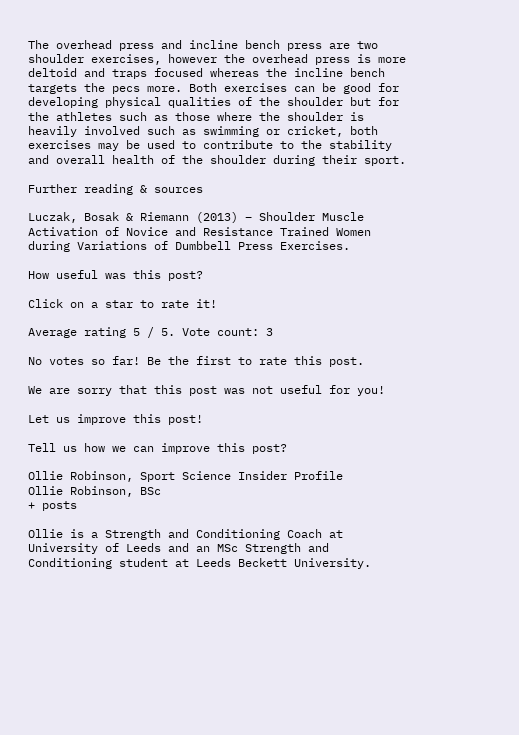The overhead press and incline bench press are two shoulder exercises, however the overhead press is more deltoid and traps focused whereas the incline bench targets the pecs more. Both exercises can be good for developing physical qualities of the shoulder but for the athletes such as those where the shoulder is heavily involved such as swimming or cricket, both exercises may be used to contribute to the stability and overall health of the shoulder during their sport.

Further reading & sources

Luczak, Bosak & Riemann (2013) – Shoulder Muscle Activation of Novice and Resistance Trained Women during Variations of Dumbbell Press Exercises.

How useful was this post?

Click on a star to rate it!

Average rating 5 / 5. Vote count: 3

No votes so far! Be the first to rate this post.

We are sorry that this post was not useful for you!

Let us improve this post!

Tell us how we can improve this post?

Ollie Robinson, Sport Science Insider Profile
Ollie Robinson, BSc
+ posts

Ollie is a Strength and Conditioning Coach at University of Leeds and an MSc Strength and Conditioning student at Leeds Beckett University.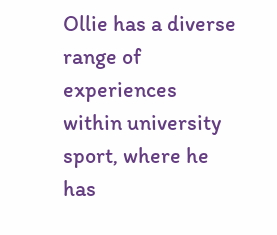Ollie has a diverse range of experiences within university sport, where he has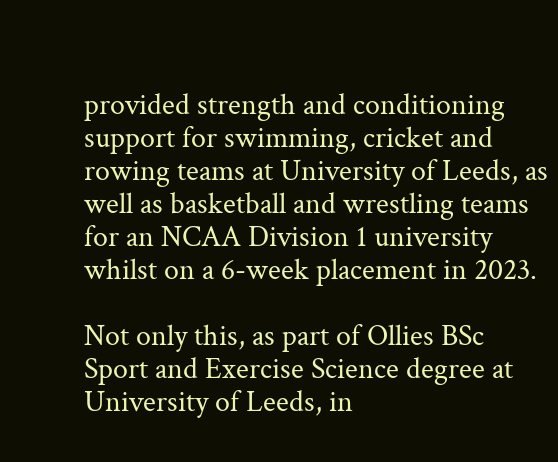provided strength and conditioning support for swimming, cricket and rowing teams at University of Leeds, as well as basketball and wrestling teams for an NCAA Division 1 university whilst on a 6-week placement in 2023.

Not only this, as part of Ollies BSc Sport and Exercise Science degree at University of Leeds, in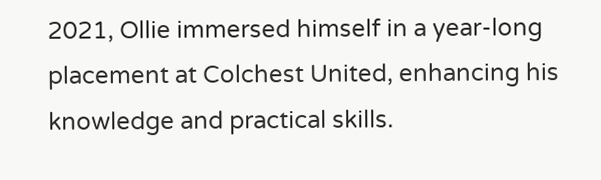2021, Ollie immersed himself in a year-long placement at Colchest United, enhancing his knowledge and practical skills.